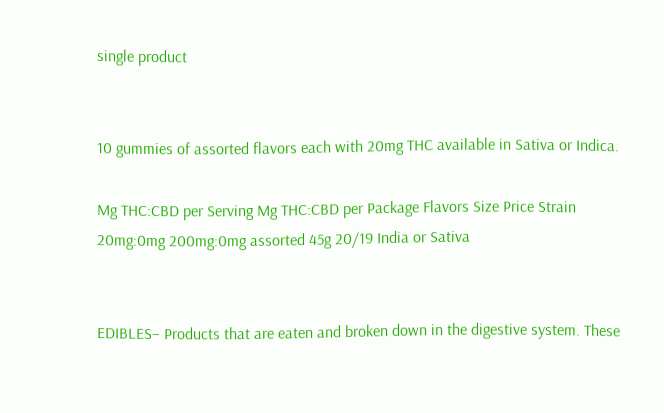single product


10 gummies of assorted flavors each with 20mg THC available in Sativa or Indica.

Mg THC:CBD per Serving Mg THC:CBD per Package Flavors Size Price Strain
20mg:0mg 200mg:0mg assorted 45g 20/19 India or Sativa


EDIBLES– Products that are eaten and broken down in the digestive system. These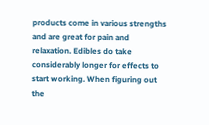products come in various strengths and are great for pain and relaxation. Edibles do take considerably longer for effects to start working. When figuring out the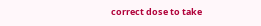correct dose to take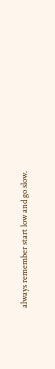always remember start low and go slow.